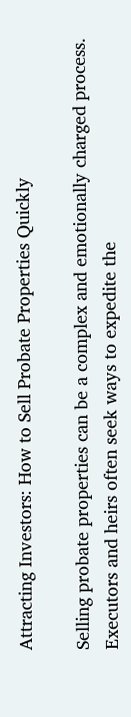Attracting Investors: How to Sell Probate Properties Quickly

Selling probate properties can be a complex and emotionally charged process. Executors and heirs often seek ways to expedite the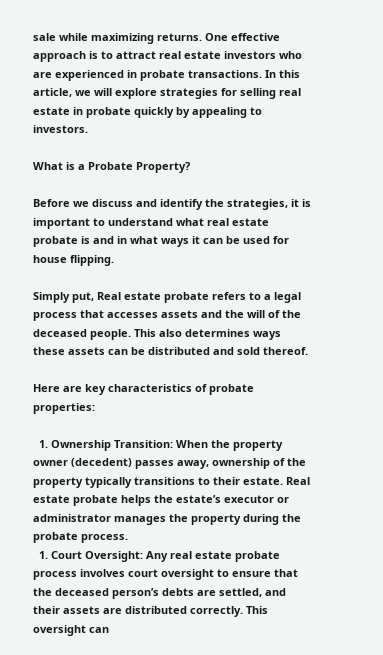sale while maximizing returns. One effective approach is to attract real estate investors who are experienced in probate transactions. In this article, we will explore strategies for selling real estate in probate quickly by appealing to investors.

What is a Probate Property?

Before we discuss and identify the strategies, it is important to understand what real estate probate is and in what ways it can be used for house flipping.

Simply put, Real estate probate refers to a legal process that accesses assets and the will of the deceased people. This also determines ways these assets can be distributed and sold thereof.

Here are key characteristics of probate properties:

  1. Ownership Transition: When the property owner (decedent) passes away, ownership of the property typically transitions to their estate. Real estate probate helps the estate’s executor or administrator manages the property during the probate process.
  1. Court Oversight: Any real estate probate process involves court oversight to ensure that the deceased person’s debts are settled, and their assets are distributed correctly. This oversight can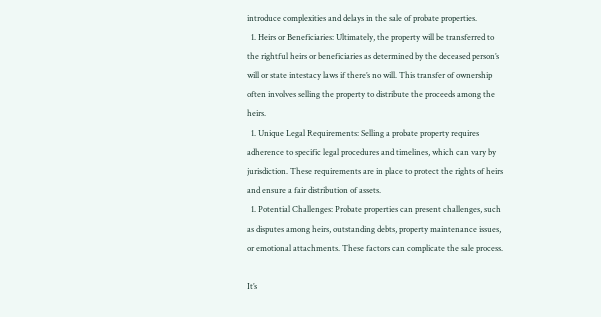introduce complexities and delays in the sale of probate properties.
  1. Heirs or Beneficiaries: Ultimately, the property will be transferred to the rightful heirs or beneficiaries as determined by the deceased person’s will or state intestacy laws if there’s no will. This transfer of ownership often involves selling the property to distribute the proceeds among the heirs.
  1. Unique Legal Requirements: Selling a probate property requires adherence to specific legal procedures and timelines, which can vary by jurisdiction. These requirements are in place to protect the rights of heirs and ensure a fair distribution of assets.
  1. Potential Challenges: Probate properties can present challenges, such as disputes among heirs, outstanding debts, property maintenance issues, or emotional attachments. These factors can complicate the sale process.

It’s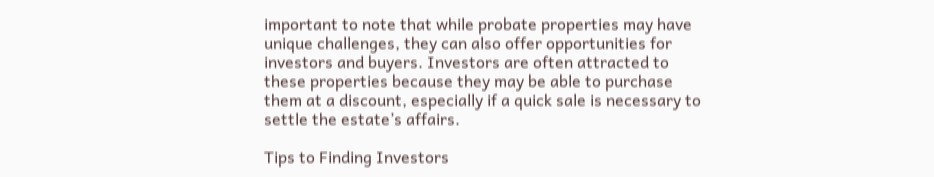important to note that while probate properties may have unique challenges, they can also offer opportunities for investors and buyers. Investors are often attracted to these properties because they may be able to purchase them at a discount, especially if a quick sale is necessary to settle the estate’s affairs.

Tips to Finding Investors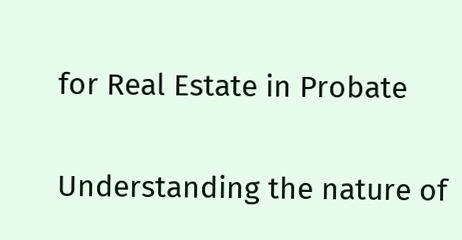for Real Estate in Probate

Understanding the nature of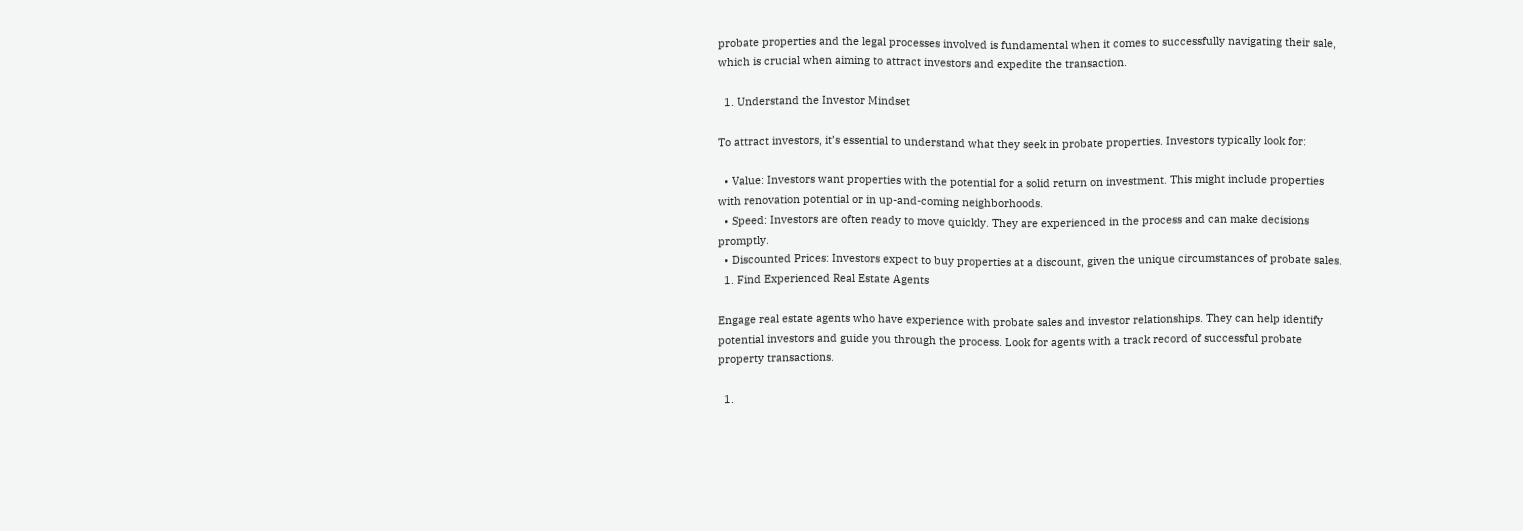probate properties and the legal processes involved is fundamental when it comes to successfully navigating their sale, which is crucial when aiming to attract investors and expedite the transaction.

  1. Understand the Investor Mindset

To attract investors, it’s essential to understand what they seek in probate properties. Investors typically look for:

  • Value: Investors want properties with the potential for a solid return on investment. This might include properties with renovation potential or in up-and-coming neighborhoods.
  • Speed: Investors are often ready to move quickly. They are experienced in the process and can make decisions promptly.
  • Discounted Prices: Investors expect to buy properties at a discount, given the unique circumstances of probate sales.
  1. Find Experienced Real Estate Agents

Engage real estate agents who have experience with probate sales and investor relationships. They can help identify potential investors and guide you through the process. Look for agents with a track record of successful probate property transactions.

  1.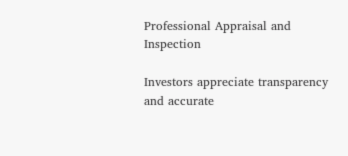Professional Appraisal and Inspection

Investors appreciate transparency and accurate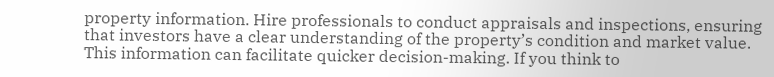property information. Hire professionals to conduct appraisals and inspections, ensuring that investors have a clear understanding of the property’s condition and market value. This information can facilitate quicker decision-making. If you think to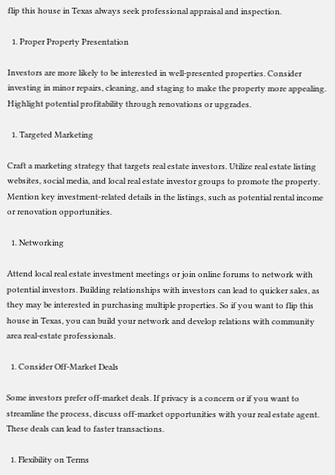flip this house in Texas always seek professional appraisal and inspection.

  1. Proper Property Presentation

Investors are more likely to be interested in well-presented properties. Consider investing in minor repairs, cleaning, and staging to make the property more appealing. Highlight potential profitability through renovations or upgrades.

  1. Targeted Marketing

Craft a marketing strategy that targets real estate investors. Utilize real estate listing websites, social media, and local real estate investor groups to promote the property. Mention key investment-related details in the listings, such as potential rental income or renovation opportunities.

  1. Networking

Attend local real estate investment meetings or join online forums to network with potential investors. Building relationships with investors can lead to quicker sales, as they may be interested in purchasing multiple properties. So if you want to flip this house in Texas, you can build your network and develop relations with community area real-estate professionals.

  1. Consider Off-Market Deals

Some investors prefer off-market deals. If privacy is a concern or if you want to streamline the process, discuss off-market opportunities with your real estate agent. These deals can lead to faster transactions.

  1. Flexibility on Terms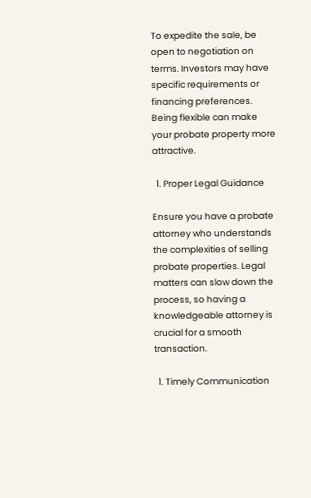To expedite the sale, be open to negotiation on terms. Investors may have specific requirements or financing preferences. Being flexible can make your probate property more attractive.

  1. Proper Legal Guidance

Ensure you have a probate attorney who understands the complexities of selling probate properties. Legal matters can slow down the process, so having a knowledgeable attorney is crucial for a smooth transaction.

  1. Timely Communication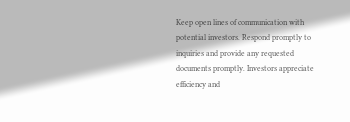Keep open lines of communication with potential investors. Respond promptly to inquiries and provide any requested documents promptly. Investors appreciate efficiency and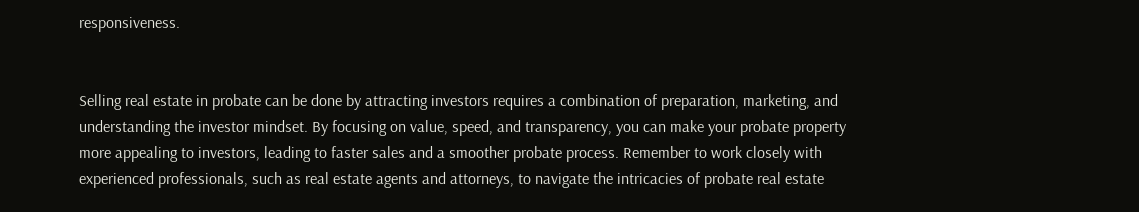responsiveness.


Selling real estate in probate can be done by attracting investors requires a combination of preparation, marketing, and understanding the investor mindset. By focusing on value, speed, and transparency, you can make your probate property more appealing to investors, leading to faster sales and a smoother probate process. Remember to work closely with experienced professionals, such as real estate agents and attorneys, to navigate the intricacies of probate real estate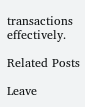transactions effectively.

Related Posts

Leave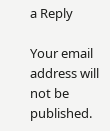a Reply

Your email address will not be published.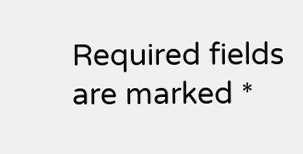Required fields are marked *